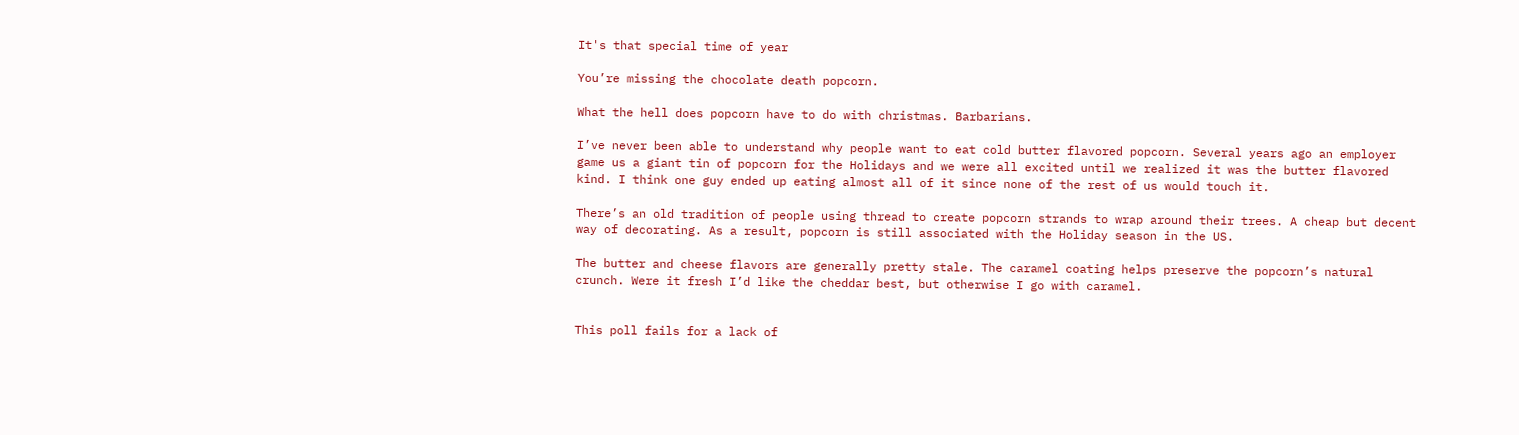It's that special time of year

You’re missing the chocolate death popcorn.

What the hell does popcorn have to do with christmas. Barbarians.

I’ve never been able to understand why people want to eat cold butter flavored popcorn. Several years ago an employer game us a giant tin of popcorn for the Holidays and we were all excited until we realized it was the butter flavored kind. I think one guy ended up eating almost all of it since none of the rest of us would touch it.

There’s an old tradition of people using thread to create popcorn strands to wrap around their trees. A cheap but decent way of decorating. As a result, popcorn is still associated with the Holiday season in the US.

The butter and cheese flavors are generally pretty stale. The caramel coating helps preserve the popcorn’s natural crunch. Were it fresh I’d like the cheddar best, but otherwise I go with caramel.


This poll fails for a lack of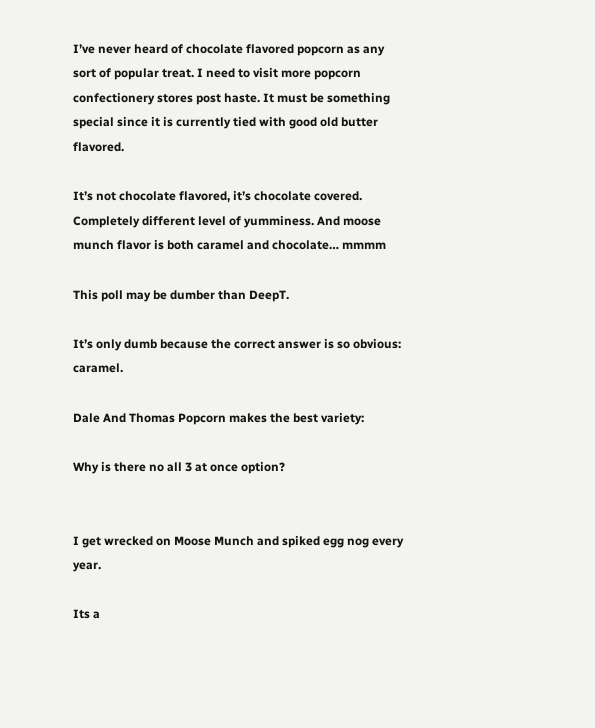I’ve never heard of chocolate flavored popcorn as any sort of popular treat. I need to visit more popcorn confectionery stores post haste. It must be something special since it is currently tied with good old butter flavored.

It’s not chocolate flavored, it’s chocolate covered. Completely different level of yumminess. And moose munch flavor is both caramel and chocolate… mmmm

This poll may be dumber than DeepT.

It’s only dumb because the correct answer is so obvious: caramel.

Dale And Thomas Popcorn makes the best variety:

Why is there no all 3 at once option?


I get wrecked on Moose Munch and spiked egg nog every year.

Its a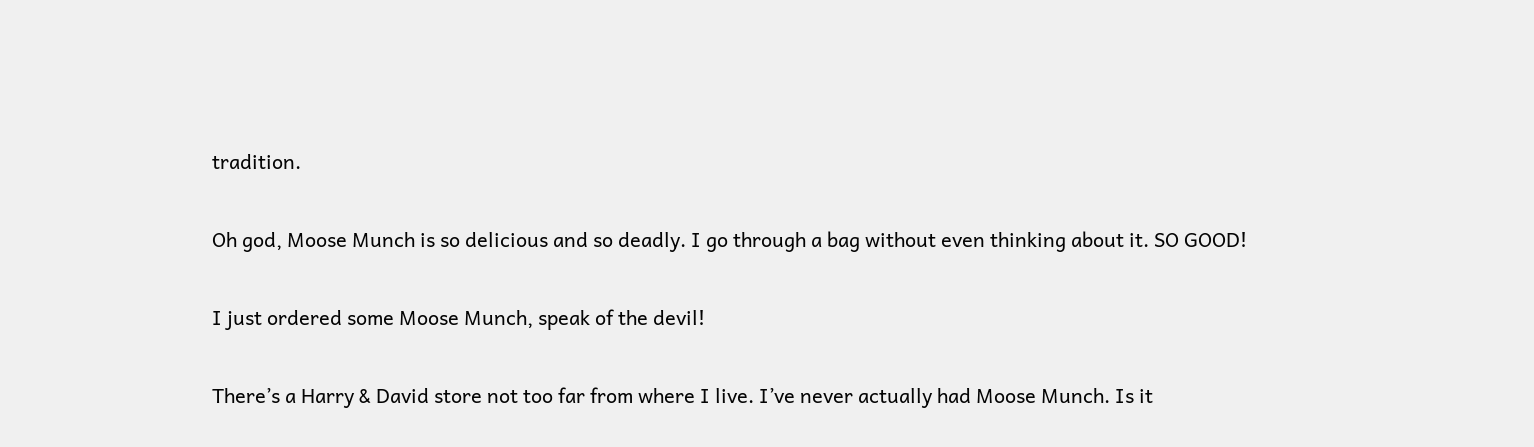tradition.

Oh god, Moose Munch is so delicious and so deadly. I go through a bag without even thinking about it. SO GOOD!

I just ordered some Moose Munch, speak of the devil!

There’s a Harry & David store not too far from where I live. I’ve never actually had Moose Munch. Is it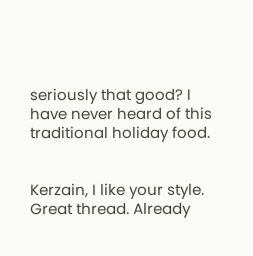seriously that good? I have never heard of this traditional holiday food.


Kerzain, I like your style. Great thread. Already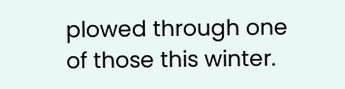plowed through one of those this winter.